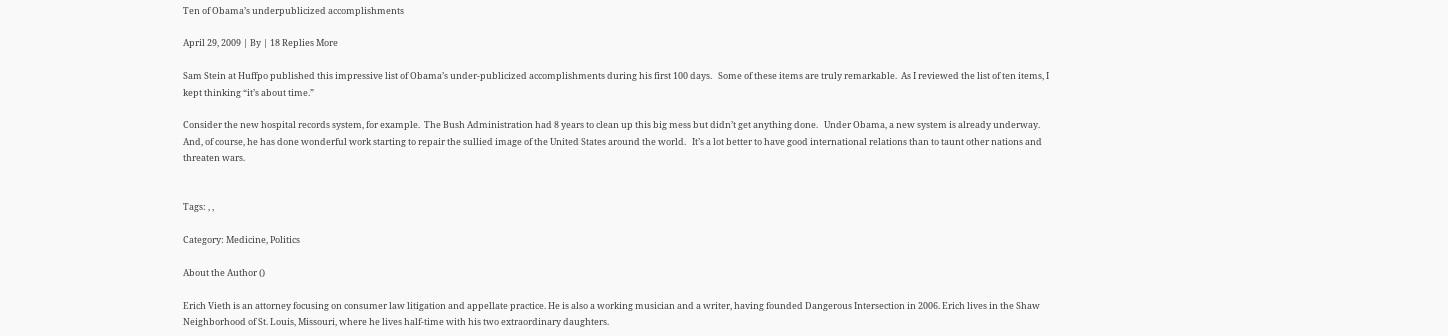Ten of Obama’s underpublicized accomplishments

April 29, 2009 | By | 18 Replies More

Sam Stein at Huffpo published this impressive list of Obama’s under-publicized accomplishments during his first 100 days.   Some of these items are truly remarkable.  As I reviewed the list of ten items, I kept thinking “it’s about time.”

Consider the new hospital records system, for example.  The Bush Administration had 8 years to clean up this big mess but didn’t get anything done.   Under Obama, a new system is already underway.   And, of course, he has done wonderful work starting to repair the sullied image of the United States around the world.   It’s a lot better to have good international relations than to taunt other nations and threaten wars.


Tags: , ,

Category: Medicine, Politics

About the Author ()

Erich Vieth is an attorney focusing on consumer law litigation and appellate practice. He is also a working musician and a writer, having founded Dangerous Intersection in 2006. Erich lives in the Shaw Neighborhood of St. Louis, Missouri, where he lives half-time with his two extraordinary daughters.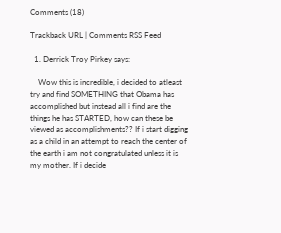Comments (18)

Trackback URL | Comments RSS Feed

  1. Derrick Troy Pirkey says:

    Wow this is incredible, i decided to atleast try and find SOMETHING that Obama has accomplished but instead all i find are the things he has STARTED, how can these be viewed as accomplishments?? If i start digging as a child in an attempt to reach the center of the earth i am not congratulated unless it is my mother. If i decide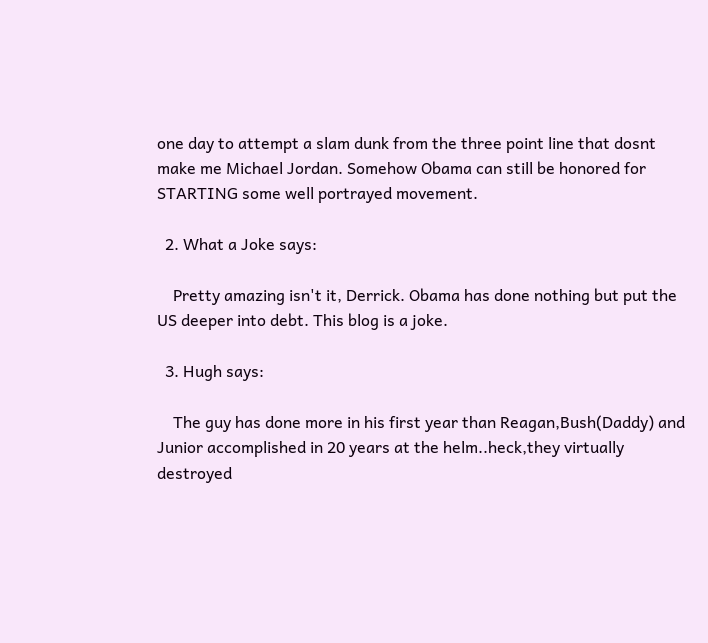one day to attempt a slam dunk from the three point line that dosnt make me Michael Jordan. Somehow Obama can still be honored for STARTING some well portrayed movement.

  2. What a Joke says:

    Pretty amazing isn't it, Derrick. Obama has done nothing but put the US deeper into debt. This blog is a joke.

  3. Hugh says:

    The guy has done more in his first year than Reagan,Bush(Daddy) and Junior accomplished in 20 years at the helm..heck,they virtually destroyed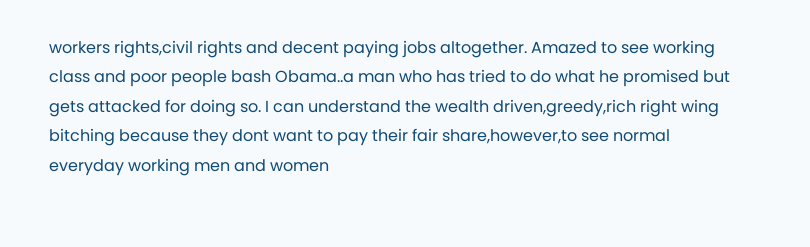workers rights,civil rights and decent paying jobs altogether. Amazed to see working class and poor people bash Obama..a man who has tried to do what he promised but gets attacked for doing so. I can understand the wealth driven,greedy,rich right wing bitching because they dont want to pay their fair share,however,to see normal everyday working men and women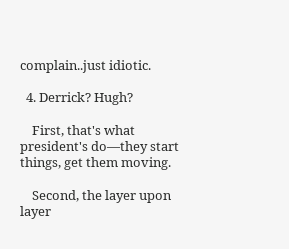complain..just idiotic.

  4. Derrick? Hugh?

    First, that's what president's do—they start things, get them moving.

    Second, the layer upon layer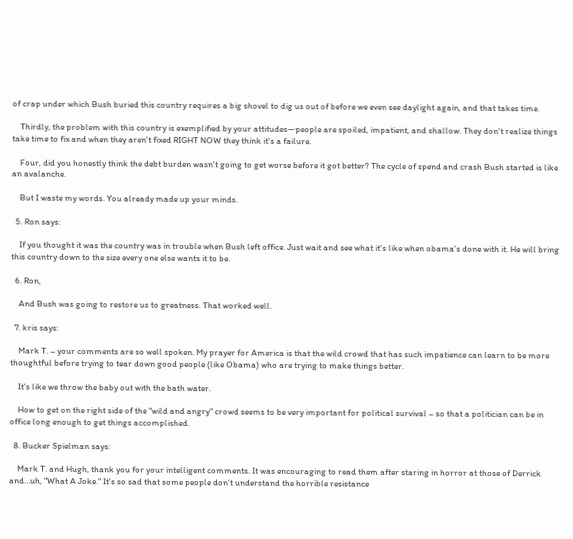of crap under which Bush buried this country requires a big shovel to dig us out of before we even see daylight again, and that takes time.

    Thirdly, the problem with this country is exemplified by your attitudes—people are spoiled, impatient, and shallow. They don't realize things take time to fix and when they aren't fixed RIGHT NOW they think it's a failure.

    Four, did you honestly think the debt burden wasn't going to get worse before it got better? The cycle of spend and crash Bush started is like an avalanche.

    But I waste my words. You already made up your minds.

  5. Ron says:

    If you thought it was the country was in trouble when Bush left office. Just wait and see what it's like when obama's done with it. He will bring this country down to the size every one else wants it to be.

  6. Ron,

    And Bush was going to restore us to greatness. That worked well.

  7. kris says:

    Mark T. – your comments are so well spoken. My prayer for America is that the wild crowd that has such impatience can learn to be more thoughtful before trying to tear down good people (like Obama) who are trying to make things better.

    It's like we throw the baby out with the bath water.

    How to get on the right side of the "wild and angry" crowd seems to be very important for political survival – so that a politician can be in office long enough to get things accomplished.

  8. Bucker Spielman says:

    Mark T. and Hugh, thank you for your intelligent comments. It was encouraging to read them after staring in horror at those of Derrick and…uh, "What A Joke." It's so sad that some people don't understand the horrible resistance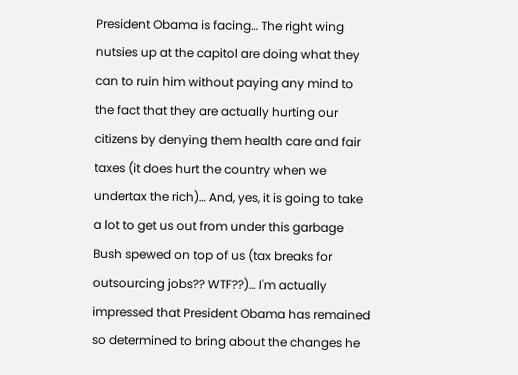President Obama is facing… The right wing nutsies up at the capitol are doing what they can to ruin him without paying any mind to the fact that they are actually hurting our citizens by denying them health care and fair taxes (it does hurt the country when we undertax the rich)… And, yes, it is going to take a lot to get us out from under this garbage Bush spewed on top of us (tax breaks for outsourcing jobs?? WTF??)… I'm actually impressed that President Obama has remained so determined to bring about the changes he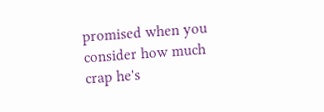promised when you consider how much crap he's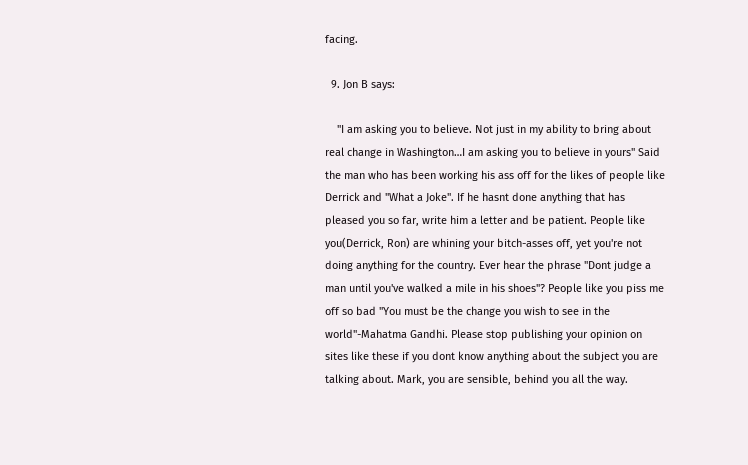facing.

  9. Jon B says:

    "I am asking you to believe. Not just in my ability to bring about real change in Washington…I am asking you to believe in yours" Said the man who has been working his ass off for the likes of people like Derrick and "What a Joke". If he hasnt done anything that has pleased you so far, write him a letter and be patient. People like you(Derrick, Ron) are whining your bitch-asses off, yet you're not doing anything for the country. Ever hear the phrase "Dont judge a man until you've walked a mile in his shoes"? People like you piss me off so bad "You must be the change you wish to see in the world"-Mahatma Gandhi. Please stop publishing your opinion on sites like these if you dont know anything about the subject you are talking about. Mark, you are sensible, behind you all the way.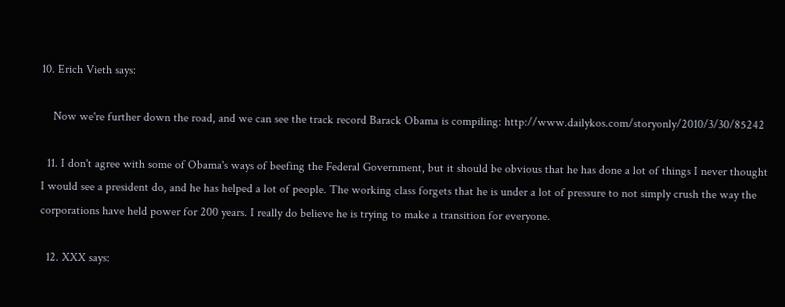10. Erich Vieth says:

    Now we're further down the road, and we can see the track record Barack Obama is compiling: http://www.dailykos.com/storyonly/2010/3/30/85242

  11. I don't agree with some of Obama's ways of beefing the Federal Government, but it should be obvious that he has done a lot of things I never thought I would see a president do, and he has helped a lot of people. The working class forgets that he is under a lot of pressure to not simply crush the way the corporations have held power for 200 years. I really do believe he is trying to make a transition for everyone.

  12. XXX says: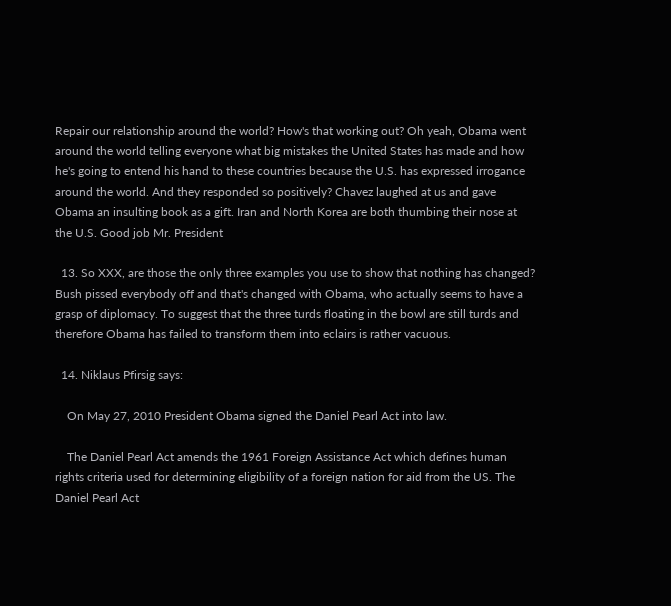Repair our relationship around the world? How's that working out? Oh yeah, Obama went around the world telling everyone what big mistakes the United States has made and how he's going to entend his hand to these countries because the U.S. has expressed irrogance around the world. And they responded so positively? Chavez laughed at us and gave Obama an insulting book as a gift. Iran and North Korea are both thumbing their nose at the U.S. Good job Mr. President

  13. So XXX, are those the only three examples you use to show that nothing has changed? Bush pissed everybody off and that's changed with Obama, who actually seems to have a grasp of diplomacy. To suggest that the three turds floating in the bowl are still turds and therefore Obama has failed to transform them into eclairs is rather vacuous.

  14. Niklaus Pfirsig says:

    On May 27, 2010 President Obama signed the Daniel Pearl Act into law.

    The Daniel Pearl Act amends the 1961 Foreign Assistance Act which defines human rights criteria used for determining eligibility of a foreign nation for aid from the US. The Daniel Pearl Act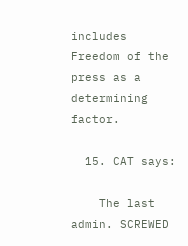includes Freedom of the press as a determining factor.

  15. CAT says:

    The last admin. SCREWED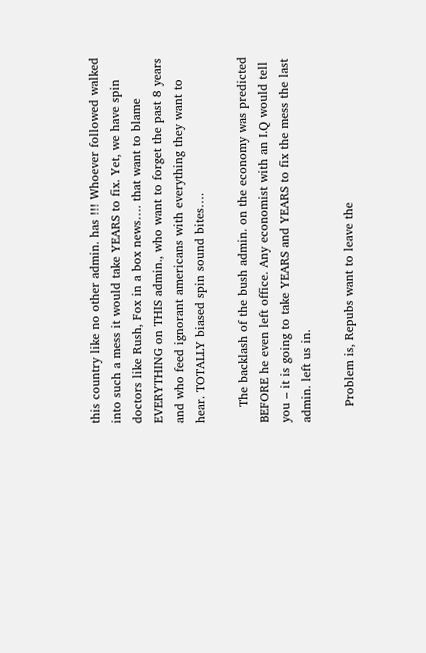this country like no other admin. has !!! Whoever followed walked into such a mess it would take YEARS to fix. Yet, we have spin doctors like Rush, Fox in a box news…. that want to blame EVERYTHING on THIS admin., who want to forget the past 8 years and who feed ignorant americans with everything they want to hear. TOTALLY biased spin sound bites….

    The backlash of the bush admin. on the economy was predicted BEFORE he even left office. Any economist with an I.Q would tell you – it is going to take YEARS and YEARS to fix the mess the last admin. left us in.

    Problem is, Repubs want to leave the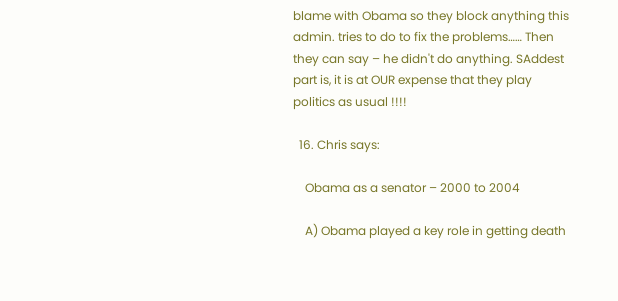blame with Obama so they block anything this admin. tries to do to fix the problems…… Then they can say – he didn't do anything. SAddest part is, it is at OUR expense that they play politics as usual !!!!

  16. Chris says:

    Obama as a senator – 2000 to 2004

    A) Obama played a key role in getting death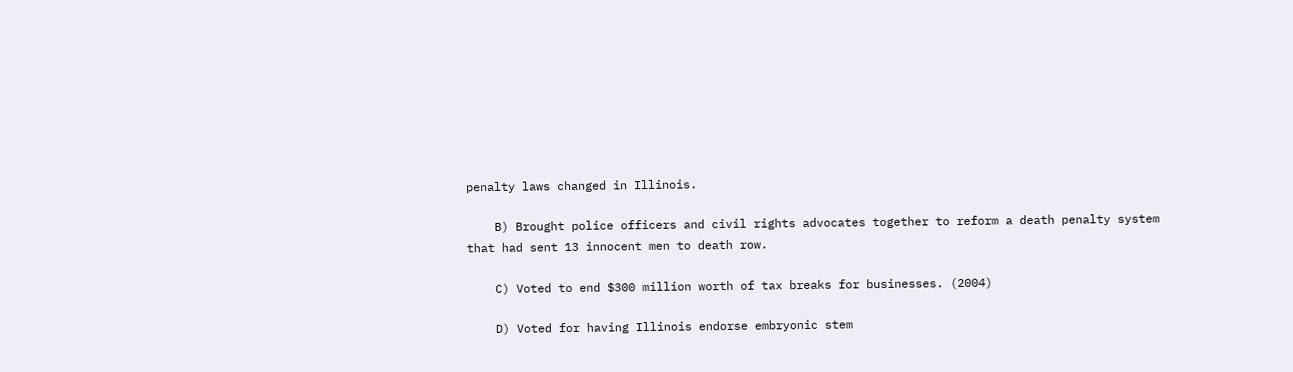penalty laws changed in Illinois.

    B) Brought police officers and civil rights advocates together to reform a death penalty system that had sent 13 innocent men to death row.

    C) Voted to end $300 million worth of tax breaks for businesses. (2004)

    D) Voted for having Illinois endorse embryonic stem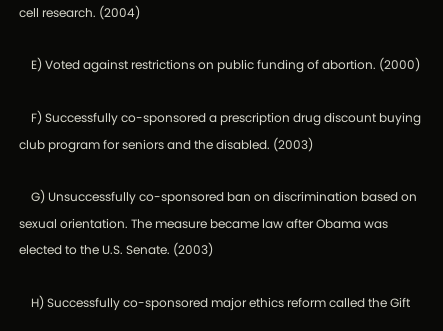cell research. (2004)

    E) Voted against restrictions on public funding of abortion. (2000)

    F) Successfully co-sponsored a prescription drug discount buying club program for seniors and the disabled. (2003)

    G) Unsuccessfully co-sponsored ban on discrimination based on sexual orientation. The measure became law after Obama was elected to the U.S. Senate. (2003)

    H) Successfully co-sponsored major ethics reform called the Gift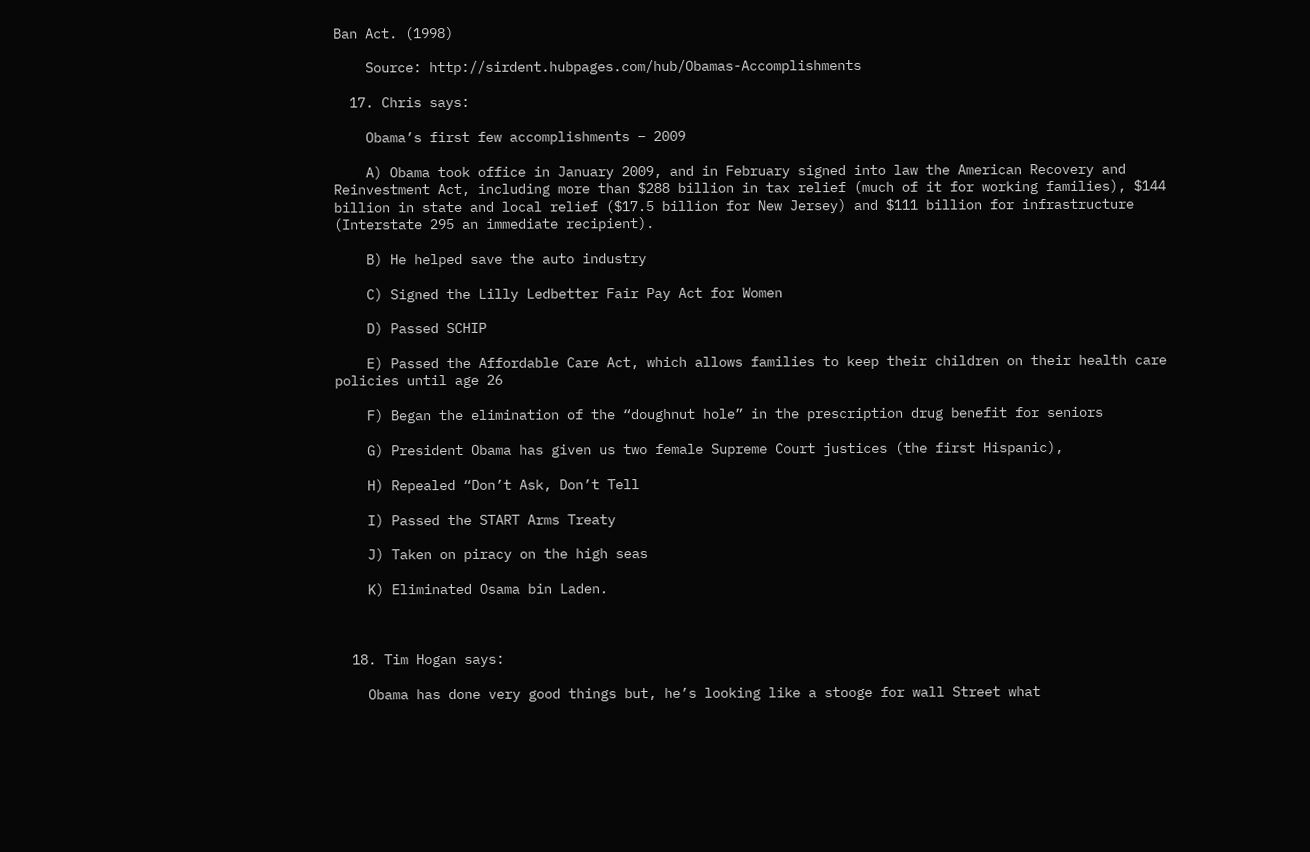Ban Act. (1998)

    Source: http://sirdent.hubpages.com/hub/Obamas-Accomplishments

  17. Chris says:

    Obama’s first few accomplishments – 2009

    A) Obama took office in January 2009, and in February signed into law the American Recovery and Reinvestment Act, including more than $288 billion in tax relief (much of it for working families), $144 billion in state and local relief ($17.5 billion for New Jersey) and $111 billion for infrastructure (Interstate 295 an immediate recipient).

    B) He helped save the auto industry

    C) Signed the Lilly Ledbetter Fair Pay Act for Women

    D) Passed SCHIP

    E) Passed the Affordable Care Act, which allows families to keep their children on their health care policies until age 26

    F) Began the elimination of the “doughnut hole” in the prescription drug benefit for seniors

    G) President Obama has given us two female Supreme Court justices (the first Hispanic),

    H) Repealed “Don’t Ask, Don’t Tell

    I) Passed the START Arms Treaty

    J) Taken on piracy on the high seas

    K) Eliminated Osama bin Laden.



  18. Tim Hogan says:

    Obama has done very good things but, he’s looking like a stooge for wall Street what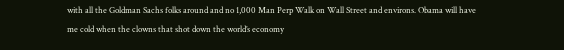with all the Goldman Sachs folks around and no 1,000 Man Perp Walk on Wall Street and environs. Obama will have me cold when the clowns that shot down the world’s economy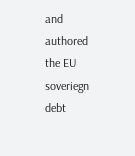and authored the EU soveriegn debt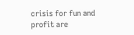crisis for fun and profit are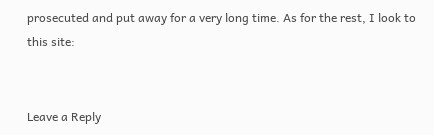prosecuted and put away for a very long time. As for the rest, I look to this site:


Leave a Reply